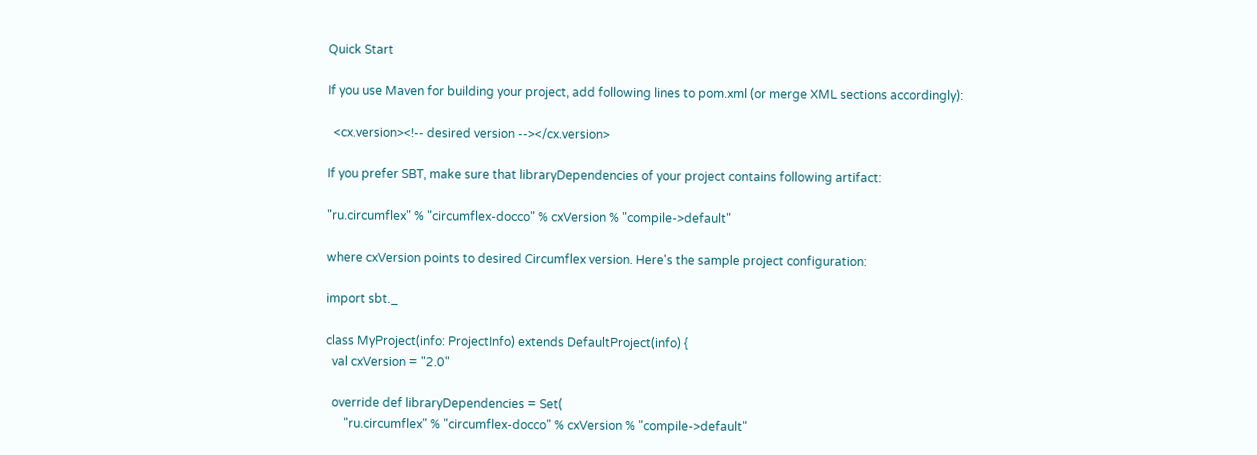Quick Start

If you use Maven for building your project, add following lines to pom.xml (or merge XML sections accordingly):

  <cx.version><!-- desired version --></cx.version>

If you prefer SBT, make sure that libraryDependencies of your project contains following artifact:

"ru.circumflex" % "circumflex-docco" % cxVersion % "compile->default"

where cxVersion points to desired Circumflex version. Here's the sample project configuration:

import sbt._

class MyProject(info: ProjectInfo) extends DefaultProject(info) {
  val cxVersion = "2.0"

  override def libraryDependencies = Set(
      "ru.circumflex" % "circumflex-docco" % cxVersion % "compile->default"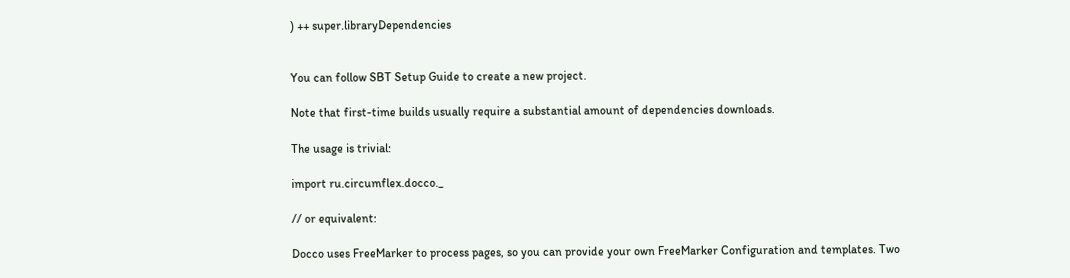) ++ super.libraryDependencies


You can follow SBT Setup Guide to create a new project.

Note that first-time builds usually require a substantial amount of dependencies downloads.

The usage is trivial:

import ru.circumflex.docco._

// or equivalent:

Docco uses FreeMarker to process pages, so you can provide your own FreeMarker Configuration and templates. Two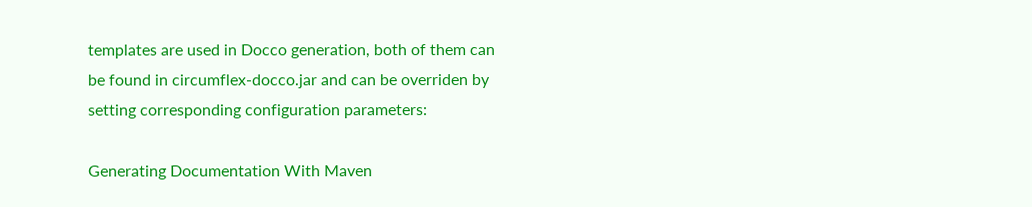templates are used in Docco generation, both of them can be found in circumflex-docco.jar and can be overriden by setting corresponding configuration parameters:

Generating Documentation With Maven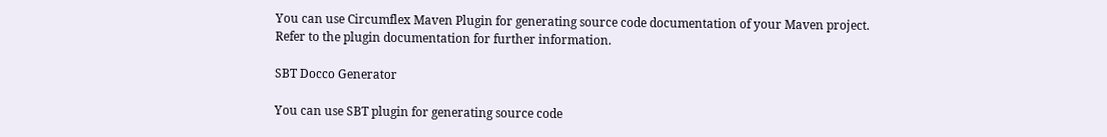You can use Circumflex Maven Plugin for generating source code documentation of your Maven project. Refer to the plugin documentation for further information.

SBT Docco Generator

You can use SBT plugin for generating source code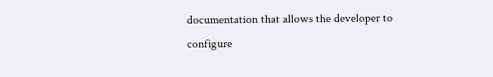documentation that allows the developer to configure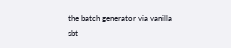the batch generator via vanilla sbt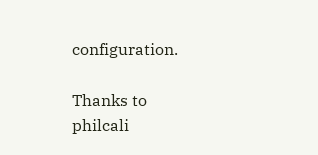configuration.

Thanks to philcali